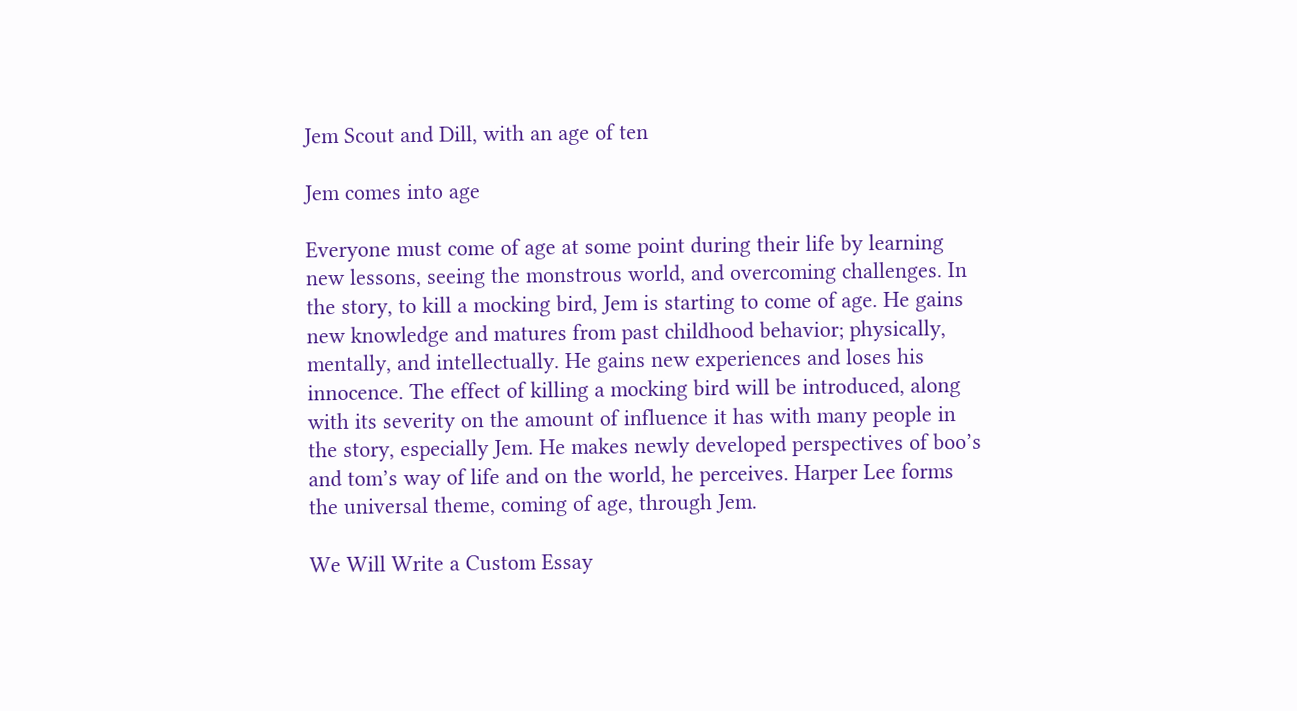Jem Scout and Dill, with an age of ten

Jem comes into age

Everyone must come of age at some point during their life by learning new lessons, seeing the monstrous world, and overcoming challenges. In the story, to kill a mocking bird, Jem is starting to come of age. He gains new knowledge and matures from past childhood behavior; physically, mentally, and intellectually. He gains new experiences and loses his innocence. The effect of killing a mocking bird will be introduced, along with its severity on the amount of influence it has with many people in the story, especially Jem. He makes newly developed perspectives of boo’s and tom’s way of life and on the world, he perceives. Harper Lee forms the universal theme, coming of age, through Jem.

We Will Write a Custom Essay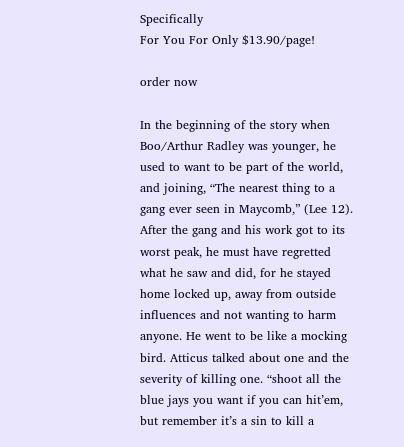Specifically
For You For Only $13.90/page!

order now

In the beginning of the story when Boo/Arthur Radley was younger, he used to want to be part of the world, and joining, “The nearest thing to a gang ever seen in Maycomb,” (Lee 12). After the gang and his work got to its worst peak, he must have regretted what he saw and did, for he stayed home locked up, away from outside influences and not wanting to harm anyone. He went to be like a mocking bird. Atticus talked about one and the severity of killing one. “shoot all the blue jays you want if you can hit’em, but remember it’s a sin to kill a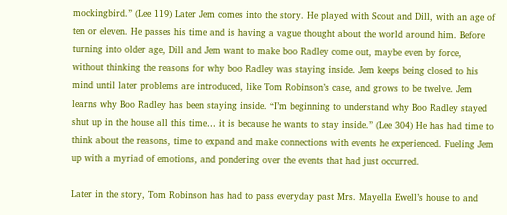mockingbird.” (Lee 119) Later Jem comes into the story. He played with Scout and Dill, with an age of ten or eleven. He passes his time and is having a vague thought about the world around him. Before turning into older age, Dill and Jem want to make boo Radley come out, maybe even by force, without thinking the reasons for why boo Radley was staying inside. Jem keeps being closed to his mind until later problems are introduced, like Tom Robinson’s case, and grows to be twelve. Jem learns why Boo Radley has been staying inside. “I’m beginning to understand why Boo Radley stayed shut up in the house all this time… it is because he wants to stay inside.” (Lee 304) He has had time to think about the reasons, time to expand and make connections with events he experienced. Fueling Jem up with a myriad of emotions, and pondering over the events that had just occurred.

Later in the story, Tom Robinson has had to pass everyday past Mrs. Mayella Ewell’s house to and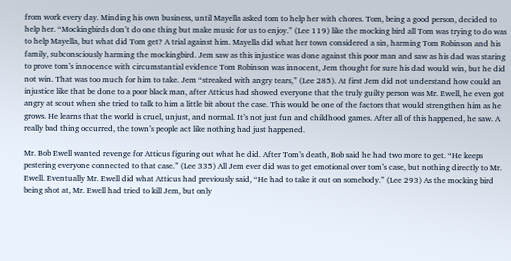from work every day. Minding his own business, until Mayella asked tom to help her with chores. Tom, being a good person, decided to help her. “Mockingbirds don’t do one thing but make music for us to enjoy.” (Lee 119) like the mocking bird all Tom was trying to do was to help Mayella, but what did Tom get? A trial against him. Mayella did what her town considered a sin, harming Tom Robinson and his family, subconsciously harming the mockingbird. Jem saw as this injustice was done against this poor man and saw as his dad was staring to prove tom’s innocence with circumstantial evidence Tom Robinson was innocent, Jem thought for sure his dad would win, but he did not win. That was too much for him to take. Jem “streaked with angry tears,” (Lee 285). At first Jem did not understand how could an injustice like that be done to a poor black man, after Atticus had showed everyone that the truly guilty person was Mr. Ewell, he even got angry at scout when she tried to talk to him a little bit about the case. This would be one of the factors that would strengthen him as he grows. He learns that the world is cruel, unjust, and normal. It’s not just fun and childhood games. After all of this happened, he saw. A really bad thing occurred, the town’s people act like nothing had just happened.

Mr. Bob Ewell wanted revenge for Atticus figuring out what he did. After Tom’s death, Bob said he had two more to get. “He keeps pestering everyone connected to that case.” (Lee 335) All Jem ever did was to get emotional over tom’s case, but nothing directly to Mr. Ewell. Eventually Mr. Ewell did what Atticus had previously said, “He had to take it out on somebody.” (Lee 293) As the mocking bird being shot at, Mr. Ewell had tried to kill Jem, but only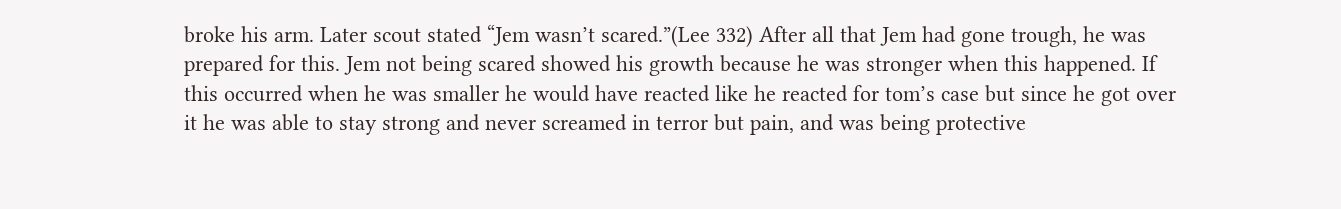broke his arm. Later scout stated “Jem wasn’t scared.”(Lee 332) After all that Jem had gone trough, he was prepared for this. Jem not being scared showed his growth because he was stronger when this happened. If this occurred when he was smaller he would have reacted like he reacted for tom’s case but since he got over it he was able to stay strong and never screamed in terror but pain, and was being protective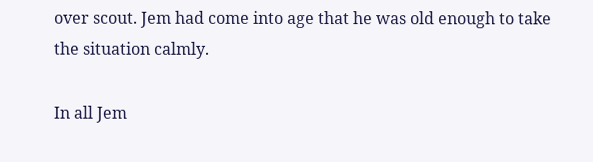over scout. Jem had come into age that he was old enough to take the situation calmly.

In all Jem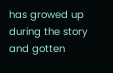has growed up during the story and gotten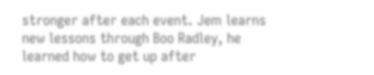stronger after each event. Jem learns new lessons through Boo Radley, he learned how to get up after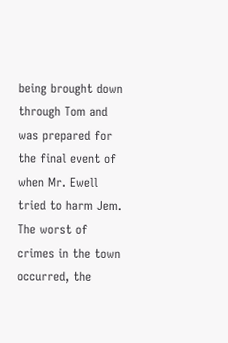being brought down through Tom and was prepared for the final event of when Mr. Ewell tried to harm Jem. The worst of crimes in the town occurred, the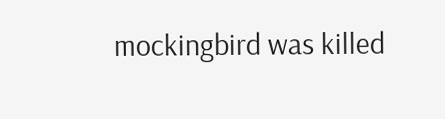mockingbird was killed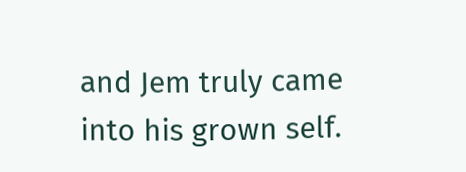and Jem truly came into his grown self.